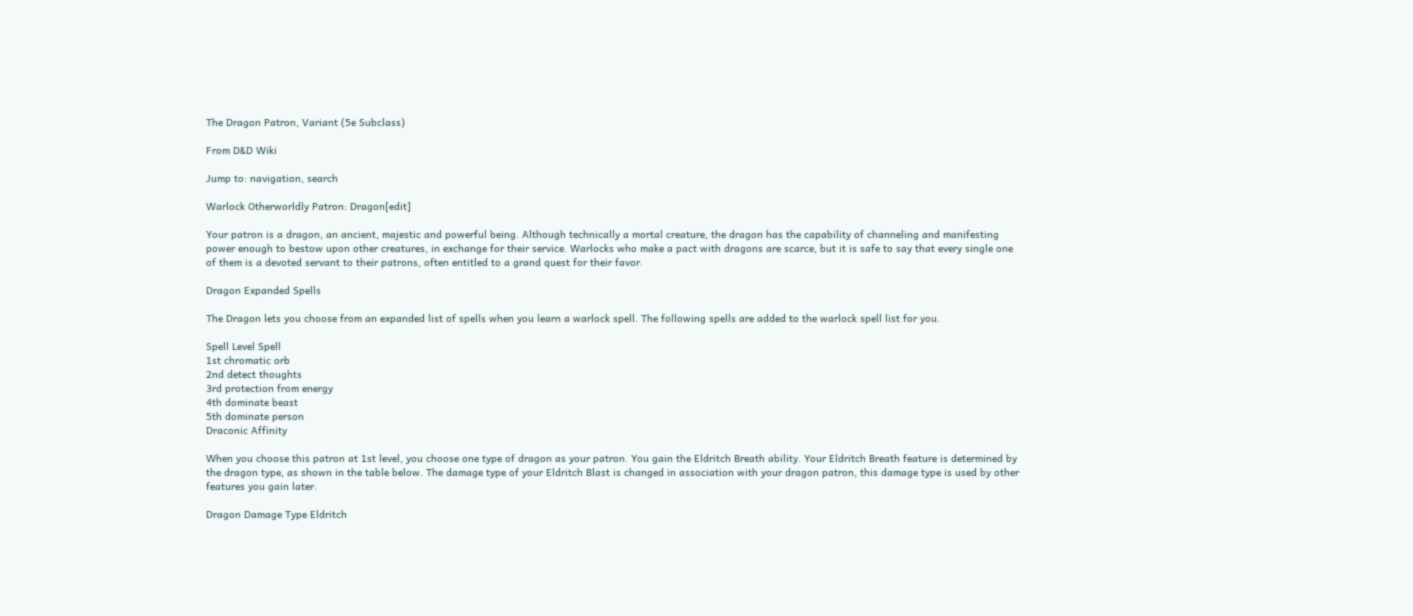The Dragon Patron, Variant (5e Subclass)

From D&D Wiki

Jump to: navigation, search

Warlock Otherworldly Patron: Dragon[edit]

Your patron is a dragon, an ancient, majestic and powerful being. Although technically a mortal creature, the dragon has the capability of channeling and manifesting power enough to bestow upon other creatures, in exchange for their service. Warlocks who make a pact with dragons are scarce, but it is safe to say that every single one of them is a devoted servant to their patrons, often entitled to a grand quest for their favor.

Dragon Expanded Spells

The Dragon lets you choose from an expanded list of spells when you learn a warlock spell. The following spells are added to the warlock spell list for you.

Spell Level Spell
1st chromatic orb
2nd detect thoughts
3rd protection from energy
4th dominate beast
5th dominate person
Draconic Affinity

When you choose this patron at 1st level, you choose one type of dragon as your patron. You gain the Eldritch Breath ability. Your Eldritch Breath feature is determined by the dragon type, as shown in the table below. The damage type of your Eldritch Blast is changed in association with your dragon patron, this damage type is used by other features you gain later.

Dragon Damage Type Eldritch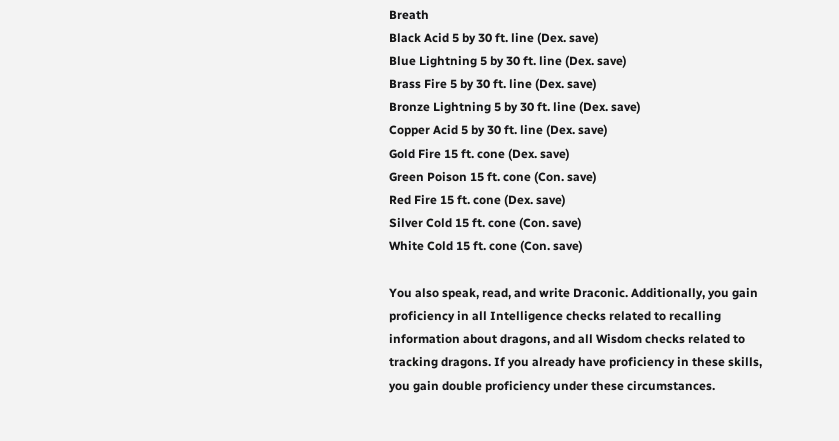Breath
Black Acid 5 by 30 ft. line (Dex. save)
Blue Lightning 5 by 30 ft. line (Dex. save)
Brass Fire 5 by 30 ft. line (Dex. save)
Bronze Lightning 5 by 30 ft. line (Dex. save)
Copper Acid 5 by 30 ft. line (Dex. save)
Gold Fire 15 ft. cone (Dex. save)
Green Poison 15 ft. cone (Con. save)
Red Fire 15 ft. cone (Dex. save)
Silver Cold 15 ft. cone (Con. save)
White Cold 15 ft. cone (Con. save)

You also speak, read, and write Draconic. Additionally, you gain proficiency in all Intelligence checks related to recalling information about dragons, and all Wisdom checks related to tracking dragons. If you already have proficiency in these skills, you gain double proficiency under these circumstances.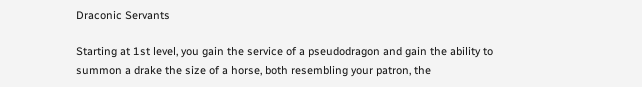Draconic Servants

Starting at 1st level, you gain the service of a pseudodragon and gain the ability to summon a drake the size of a horse, both resembling your patron, the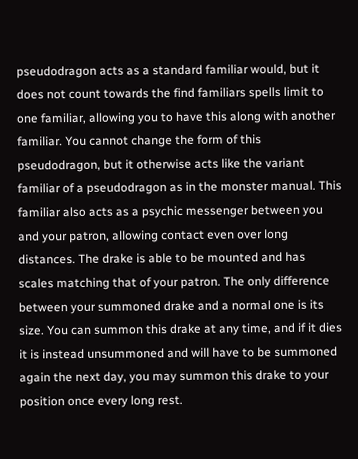pseudodragon acts as a standard familiar would, but it does not count towards the find familiars spells limit to one familiar, allowing you to have this along with another familiar. You cannot change the form of this pseudodragon, but it otherwise acts like the variant familiar of a pseudodragon as in the monster manual. This familiar also acts as a psychic messenger between you and your patron, allowing contact even over long distances. The drake is able to be mounted and has scales matching that of your patron. The only difference between your summoned drake and a normal one is its size. You can summon this drake at any time, and if it dies it is instead unsummoned and will have to be summoned again the next day, you may summon this drake to your position once every long rest.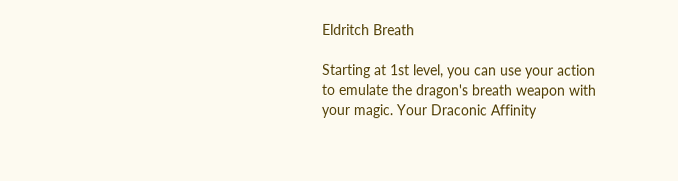Eldritch Breath

Starting at 1st level, you can use your action to emulate the dragon's breath weapon with your magic. Your Draconic Affinity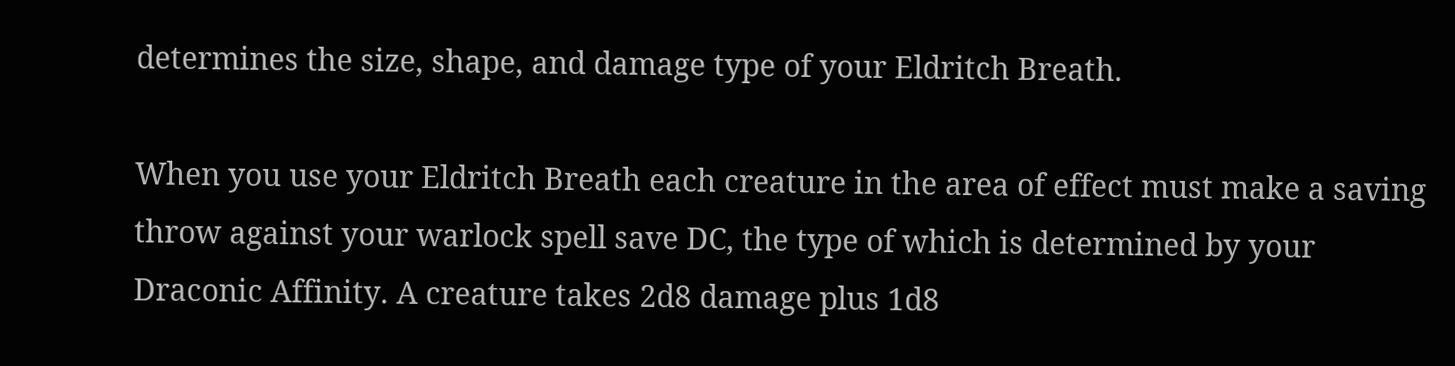determines the size, shape, and damage type of your Eldritch Breath.

When you use your Eldritch Breath each creature in the area of effect must make a saving throw against your warlock spell save DC, the type of which is determined by your Draconic Affinity. A creature takes 2d8 damage plus 1d8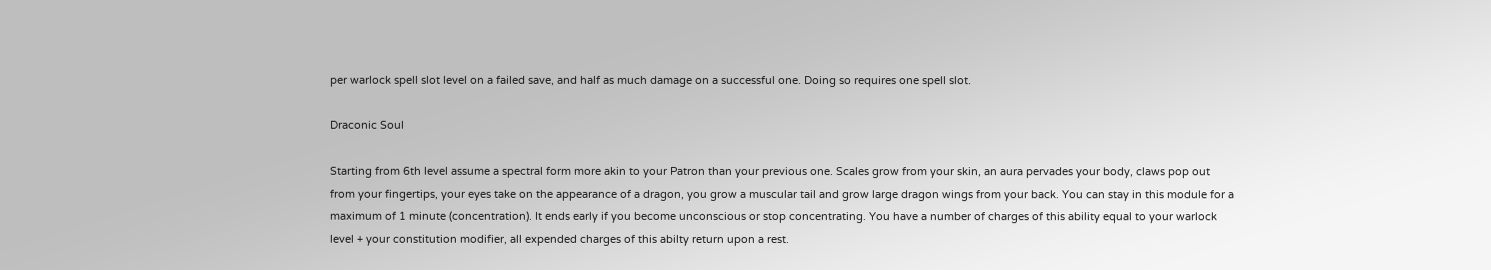per warlock spell slot level on a failed save, and half as much damage on a successful one. Doing so requires one spell slot.

Draconic Soul

Starting from 6th level assume a spectral form more akin to your Patron than your previous one. Scales grow from your skin, an aura pervades your body, claws pop out from your fingertips, your eyes take on the appearance of a dragon, you grow a muscular tail and grow large dragon wings from your back. You can stay in this module for a maximum of 1 minute (concentration). It ends early if you become unconscious or stop concentrating. You have a number of charges of this ability equal to your warlock level + your constitution modifier, all expended charges of this abilty return upon a rest.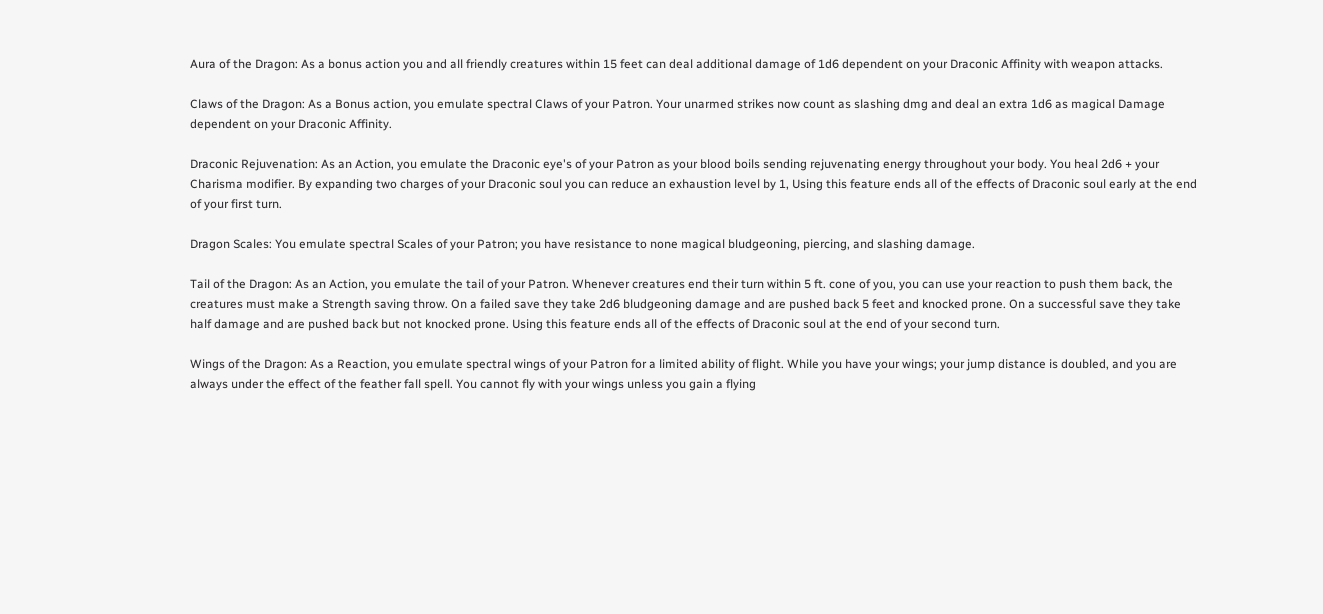Aura of the Dragon: As a bonus action you and all friendly creatures within 15 feet can deal additional damage of 1d6 dependent on your Draconic Affinity with weapon attacks.

Claws of the Dragon: As a Bonus action, you emulate spectral Claws of your Patron. Your unarmed strikes now count as slashing dmg and deal an extra 1d6 as magical Damage dependent on your Draconic Affinity.

Draconic Rejuvenation: As an Action, you emulate the Draconic eye's of your Patron as your blood boils sending rejuvenating energy throughout your body. You heal 2d6 + your Charisma modifier. By expanding two charges of your Draconic soul you can reduce an exhaustion level by 1, Using this feature ends all of the effects of Draconic soul early at the end of your first turn.

Dragon Scales: You emulate spectral Scales of your Patron; you have resistance to none magical bludgeoning, piercing, and slashing damage.

Tail of the Dragon: As an Action, you emulate the tail of your Patron. Whenever creatures end their turn within 5 ft. cone of you, you can use your reaction to push them back, the creatures must make a Strength saving throw. On a failed save they take 2d6 bludgeoning damage and are pushed back 5 feet and knocked prone. On a successful save they take half damage and are pushed back but not knocked prone. Using this feature ends all of the effects of Draconic soul at the end of your second turn.

Wings of the Dragon: As a Reaction, you emulate spectral wings of your Patron for a limited ability of flight. While you have your wings; your jump distance is doubled, and you are always under the effect of the feather fall spell. You cannot fly with your wings unless you gain a flying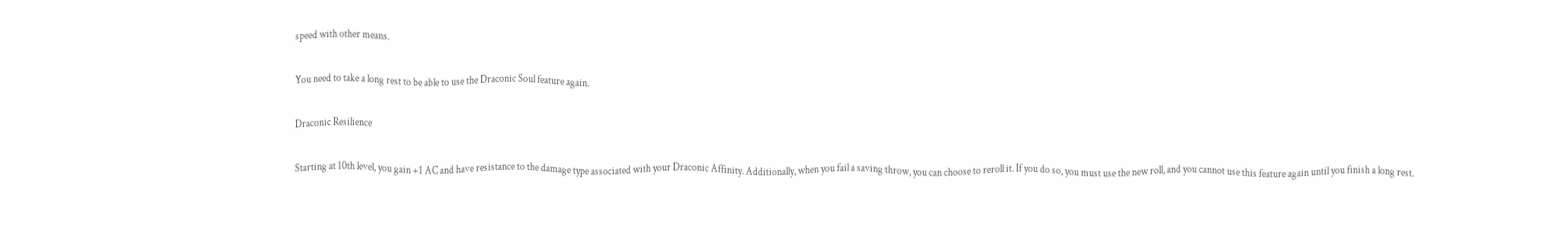speed with other means.

You need to take a long rest to be able to use the Draconic Soul feature again.

Draconic Resilience

Starting at 10th level, you gain +1 AC and have resistance to the damage type associated with your Draconic Affinity. Additionally, when you fail a saving throw, you can choose to reroll it. If you do so, you must use the new roll, and you cannot use this feature again until you finish a long rest.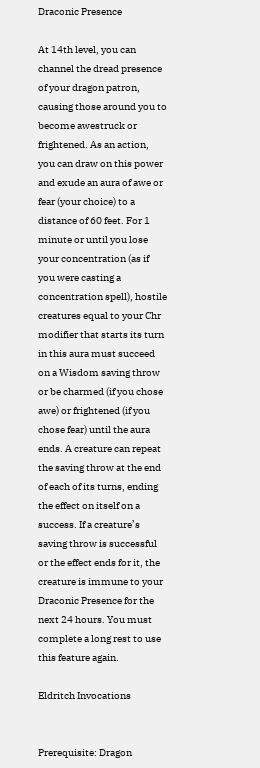Draconic Presence

At 14th level, you can channel the dread presence of your dragon patron, causing those around you to become awestruck or frightened. As an action, you can draw on this power and exude an aura of awe or fear (your choice) to a distance of 60 feet. For 1 minute or until you lose your concentration (as if you were casting a concentration spell), hostile creatures equal to your Chr modifier that starts its turn in this aura must succeed on a Wisdom saving throw or be charmed (if you chose awe) or frightened (if you chose fear) until the aura ends. A creature can repeat the saving throw at the end of each of its turns, ending the effect on itself on a success. If a creature’s saving throw is successful or the effect ends for it, the creature is immune to your Draconic Presence for the next 24 hours. You must complete a long rest to use this feature again.

Eldritch Invocations


Prerequisite: Dragon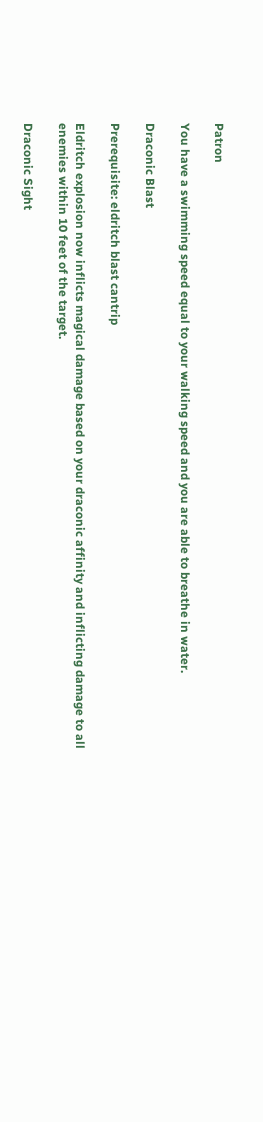Patron

You have a swimming speed equal to your walking speed and you are able to breathe in water.

Draconic Blast

Prerequisite: eldritch blast cantrip

Eldritch explosion now inflicts magical damage based on your draconic affinity and inflicting damage to all enemies within 10 feet of the target.

Draconic Sight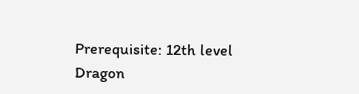Prerequisite: 12th level Dragon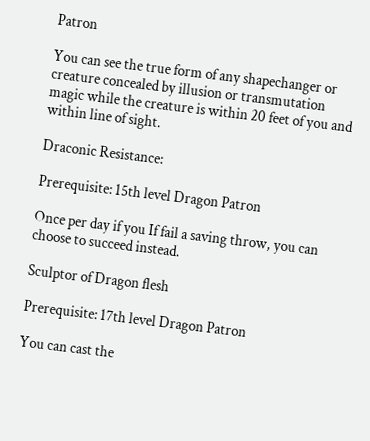Patron

You can see the true form of any shapechanger or creature concealed by illusion or transmutation magic while the creature is within 20 feet of you and within line of sight.

Draconic Resistance:

Prerequisite: 15th level Dragon Patron

Once per day if you If fail a saving throw, you can choose to succeed instead.

Sculptor of Dragon flesh

Prerequisite: 17th level Dragon Patron

You can cast the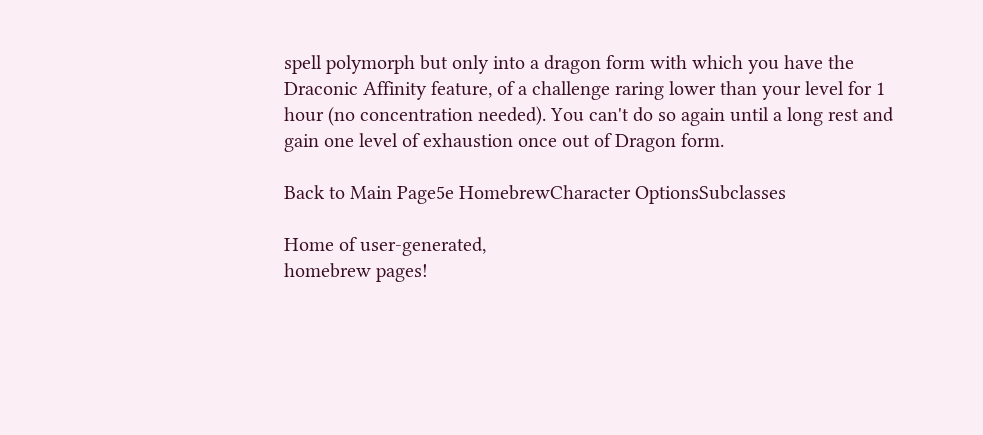spell polymorph but only into a dragon form with which you have the Draconic Affinity feature, of a challenge raring lower than your level for 1 hour (no concentration needed). You can't do so again until a long rest and gain one level of exhaustion once out of Dragon form.

Back to Main Page5e HomebrewCharacter OptionsSubclasses

Home of user-generated,
homebrew pages!